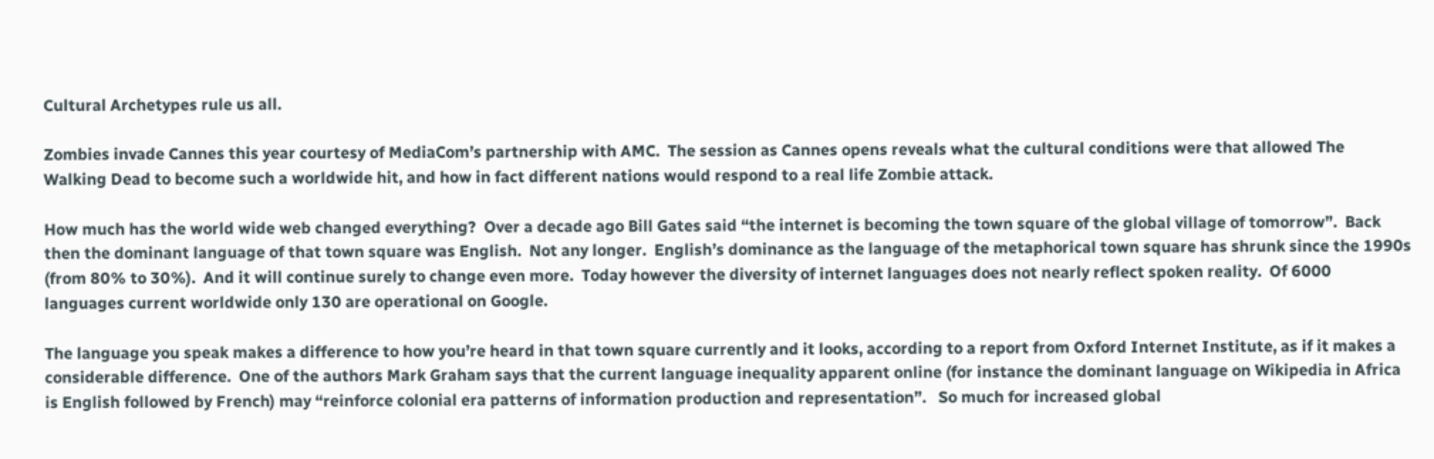Cultural Archetypes rule us all.

Zombies invade Cannes this year courtesy of MediaCom’s partnership with AMC.  The session as Cannes opens reveals what the cultural conditions were that allowed The Walking Dead to become such a worldwide hit, and how in fact different nations would respond to a real life Zombie attack.

How much has the world wide web changed everything?  Over a decade ago Bill Gates said “the internet is becoming the town square of the global village of tomorrow”.  Back then the dominant language of that town square was English.  Not any longer.  English’s dominance as the language of the metaphorical town square has shrunk since the 1990s (from 80% to 30%).  And it will continue surely to change even more.  Today however the diversity of internet languages does not nearly reflect spoken reality.  Of 6000 languages current worldwide only 130 are operational on Google.

The language you speak makes a difference to how you’re heard in that town square currently and it looks, according to a report from Oxford Internet Institute, as if it makes a considerable difference.  One of the authors Mark Graham says that the current language inequality apparent online (for instance the dominant language on Wikipedia in Africa is English followed by French) may “reinforce colonial era patterns of information production and representation”.   So much for increased global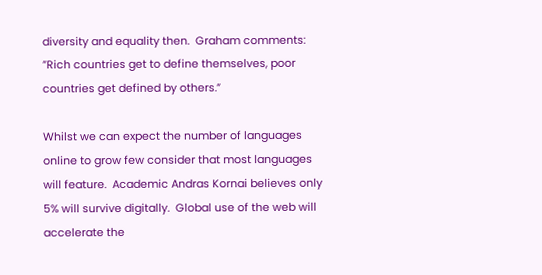diversity and equality then.  Graham comments: ”Rich countries get to define themselves, poor countries get defined by others.”

Whilst we can expect the number of languages online to grow few consider that most languages will feature.  Academic Andras Kornai believes only 5% will survive digitally.  Global use of the web will accelerate the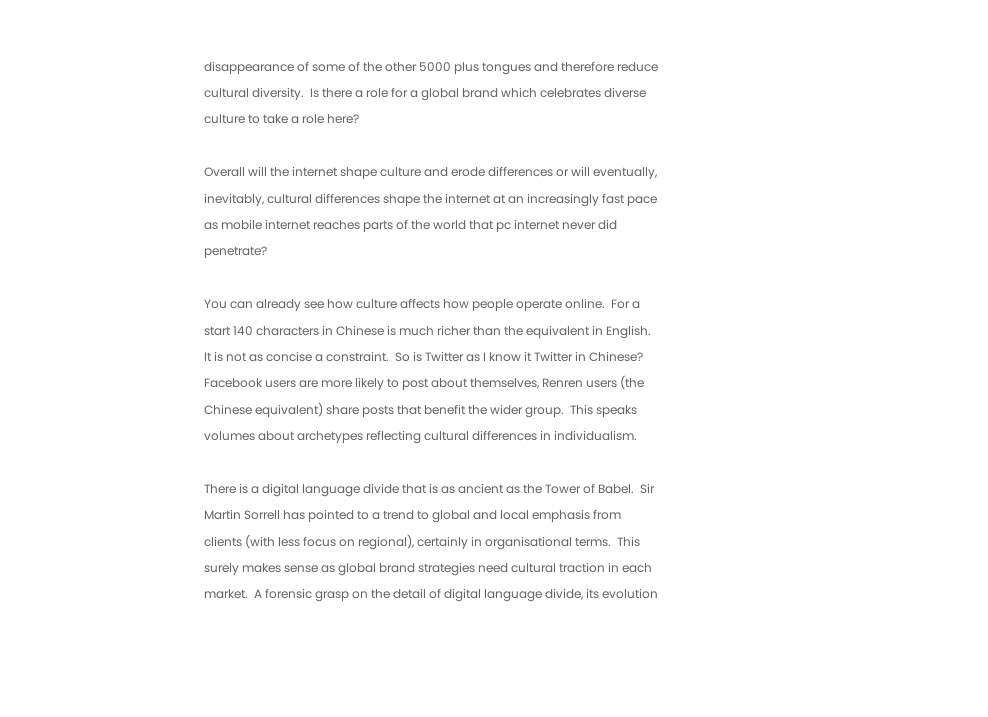disappearance of some of the other 5000 plus tongues and therefore reduce cultural diversity.  Is there a role for a global brand which celebrates diverse culture to take a role here?

Overall will the internet shape culture and erode differences or will eventually, inevitably, cultural differences shape the internet at an increasingly fast pace as mobile internet reaches parts of the world that pc internet never did penetrate?

You can already see how culture affects how people operate online.  For a start 140 characters in Chinese is much richer than the equivalent in English.  It is not as concise a constraint.  So is Twitter as I know it Twitter in Chinese?  Facebook users are more likely to post about themselves, Renren users (the Chinese equivalent) share posts that benefit the wider group.  This speaks volumes about archetypes reflecting cultural differences in individualism.

There is a digital language divide that is as ancient as the Tower of Babel.  Sir Martin Sorrell has pointed to a trend to global and local emphasis from clients (with less focus on regional), certainly in organisational terms.  This surely makes sense as global brand strategies need cultural traction in each market.  A forensic grasp on the detail of digital language divide, its evolution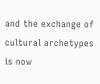and the exchange of cultural archetypes is now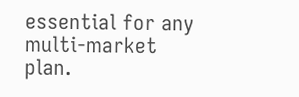essential for any multi-market plan.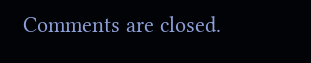Comments are closed.